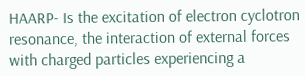HAARP- Is the excitation of electron cyclotron resonance, the interaction of external forces with charged particles experiencing a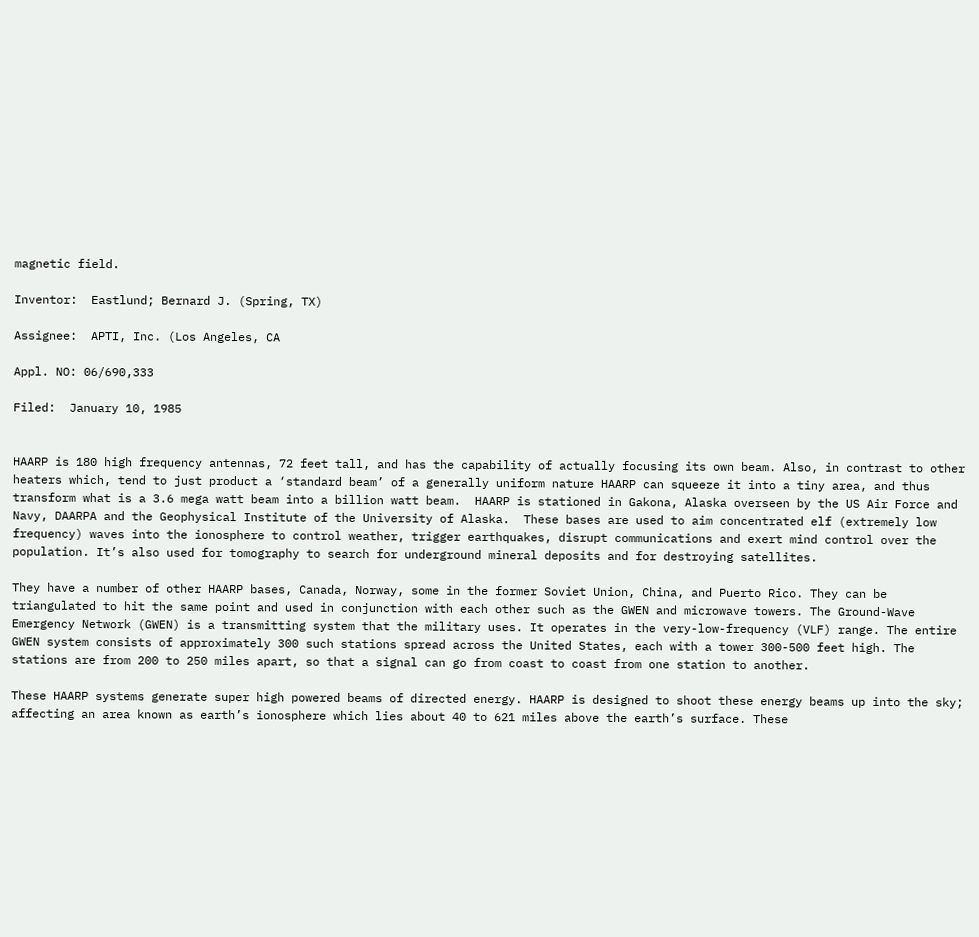magnetic field.

Inventor:  Eastlund; Bernard J. (Spring, TX)

Assignee:  APTI, Inc. (Los Angeles, CA

Appl. NO: 06/690,333

Filed:  January 10, 1985


HAARP is 180 high frequency antennas, 72 feet tall, and has the capability of actually focusing its own beam. Also, in contrast to other heaters which, tend to just product a ‘standard beam’ of a generally uniform nature HAARP can squeeze it into a tiny area, and thus transform what is a 3.6 mega watt beam into a billion watt beam.  HAARP is stationed in Gakona, Alaska overseen by the US Air Force and Navy, DAARPA and the Geophysical Institute of the University of Alaska.  These bases are used to aim concentrated elf (extremely low frequency) waves into the ionosphere to control weather, trigger earthquakes, disrupt communications and exert mind control over the population. It’s also used for tomography to search for underground mineral deposits and for destroying satellites.

They have a number of other HAARP bases, Canada, Norway, some in the former Soviet Union, China, and Puerto Rico. They can be triangulated to hit the same point and used in conjunction with each other such as the GWEN and microwave towers. The Ground-Wave Emergency Network (GWEN) is a transmitting system that the military uses. It operates in the very-low-frequency (VLF) range. The entire GWEN system consists of approximately 300 such stations spread across the United States, each with a tower 300-500 feet high. The stations are from 200 to 250 miles apart, so that a signal can go from coast to coast from one station to another.

These HAARP systems generate super high powered beams of directed energy. HAARP is designed to shoot these energy beams up into the sky; affecting an area known as earth’s ionosphere which lies about 40 to 621 miles above the earth’s surface. These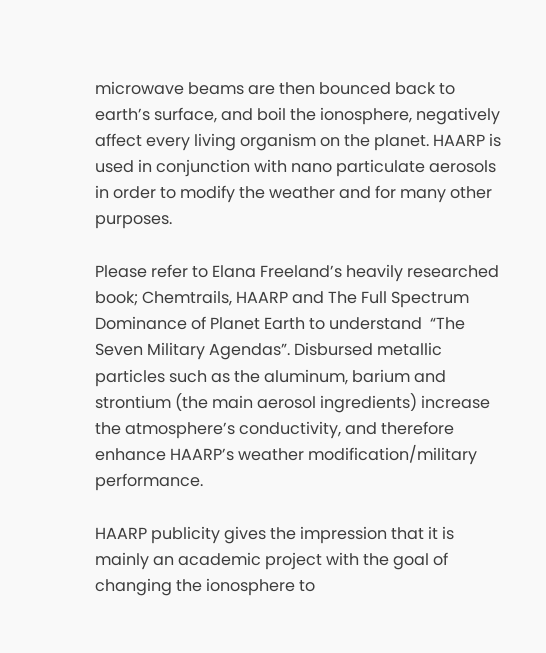microwave beams are then bounced back to earth’s surface, and boil the ionosphere, negatively affect every living organism on the planet. HAARP is used in conjunction with nano particulate aerosols in order to modify the weather and for many other purposes.

Please refer to Elana Freeland’s heavily researched book; Chemtrails, HAARP and The Full Spectrum Dominance of Planet Earth to understand  “The Seven Military Agendas”. Disbursed metallic particles such as the aluminum, barium and strontium (the main aerosol ingredients) increase the atmosphere’s conductivity, and therefore enhance HAARP’s weather modification/military performance.

HAARP publicity gives the impression that it is mainly an academic project with the goal of changing the ionosphere to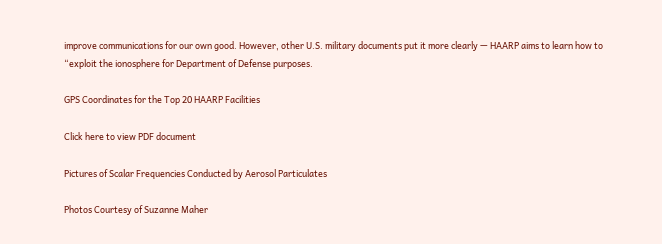improve communications for our own good. However, other U.S. military documents put it more clearly — HAARP aims to learn how to “exploit the ionosphere for Department of Defense purposes.

GPS Coordinates for the Top 20 HAARP Facilities

Click here to view PDF document

Pictures of Scalar Frequencies Conducted by Aerosol Particulates

Photos Courtesy of Suzanne Maher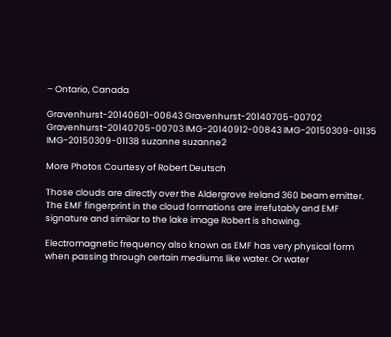– Ontario, Canada

Gravenhurst-20140601-00643 Gravenhurst-20140705-00702 Gravenhurst-20140705-00703 IMG-20140912-00843 IMG-20150309-01135 IMG-20150309-01138 suzanne suzanne2

More Photos Courtesy of Robert Deutsch

Those clouds are directly over the Aldergrove Ireland 360 beam emitter. The EMF fingerprint in the cloud formations are irrefutably and EMF signature and similar to the lake image Robert is showing.

Electromagnetic frequency also known as EMF has very physical form when passing through certain mediums like water. Or water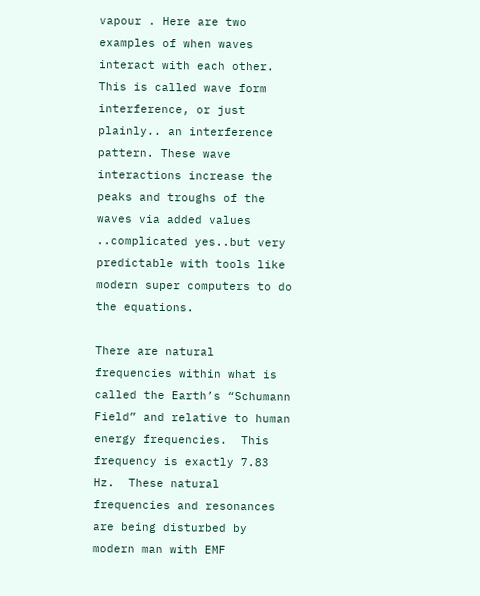vapour . Here are two examples of when waves interact with each other. This is called wave form interference, or just plainly.. an interference pattern. These wave interactions increase the peaks and troughs of the waves via added values ..complicated yes..but very predictable with tools like modern super computers to do the equations.

There are natural frequencies within what is called the Earth’s “Schumann Field” and relative to human energy frequencies.  This frequency is exactly 7.83 Hz.  These natural frequencies and resonances are being disturbed by modern man with EMF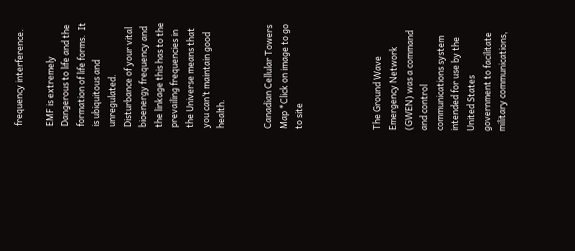frequency interference.

EMF is extremely Dangerous to life and the formation of life forms.  It is ubiquitous and unregulated.  Disturbance of your vital bioenergy frequency and the linkage this has to the prevailing frequencies in the Universe means that you can’t maintain good health.


Canadian Cellular Towers Map *Click on image to go to site




The Ground Wave Emergency Network (GWEN) was a command and control communications system intended for use by the United States government to facilitate military communications,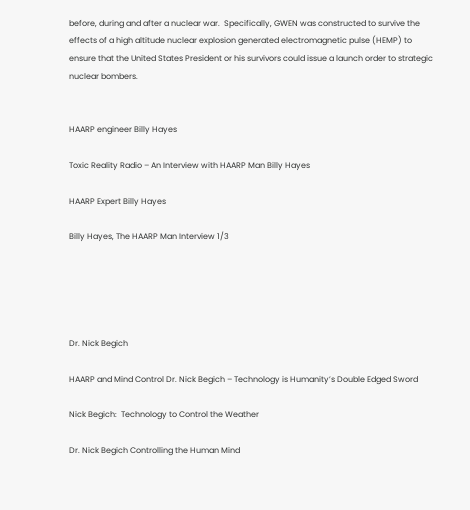before, during and after a nuclear war.  Specifically, GWEN was constructed to survive the effects of a high altitude nuclear explosion generated electromagnetic pulse (HEMP) to ensure that the United States President or his survivors could issue a launch order to strategic nuclear bombers.


HAARP engineer Billy Hayes

Toxic Reality Radio – An Interview with HAARP Man Billy Hayes

HAARP Expert Billy Hayes

Billy Hayes, The HAARP Man Interview 1/3





Dr. Nick Begich

HAARP and Mind Control Dr. Nick Begich – Technology is Humanity’s Double Edged Sword

Nick Begich:  Technology to Control the Weather

Dr. Nick Begich Controlling the Human Mind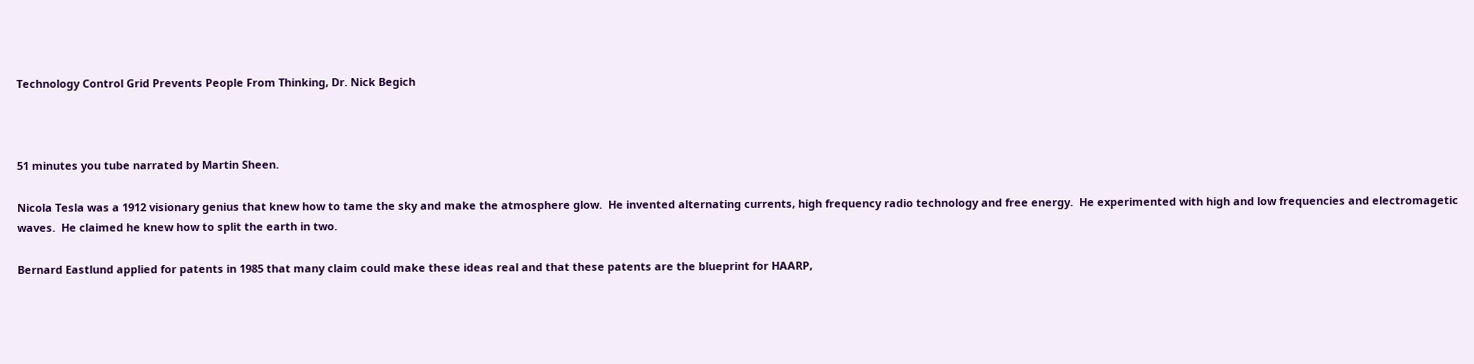Technology Control Grid Prevents People From Thinking, Dr. Nick Begich



51 minutes you tube narrated by Martin Sheen.

Nicola Tesla was a 1912 visionary genius that knew how to tame the sky and make the atmosphere glow.  He invented alternating currents, high frequency radio technology and free energy.  He experimented with high and low frequencies and electromagetic waves.  He claimed he knew how to split the earth in two.

Bernard Eastlund applied for patents in 1985 that many claim could make these ideas real and that these patents are the blueprint for HAARP,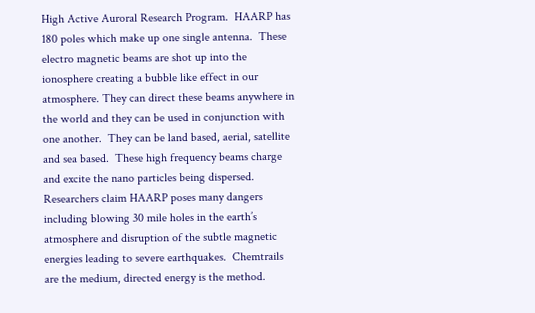High Active Auroral Research Program.  HAARP has 180 poles which make up one single antenna.  These electro magnetic beams are shot up into the ionosphere creating a bubble like effect in our atmosphere. They can direct these beams anywhere in the world and they can be used in conjunction with one another.  They can be land based, aerial, satellite and sea based.  These high frequency beams charge and excite the nano particles being dispersed.  Researchers claim HAARP poses many dangers including blowing 30 mile holes in the earth’s atmosphere and disruption of the subtle magnetic energies leading to severe earthquakes.  Chemtrails are the medium, directed energy is the method.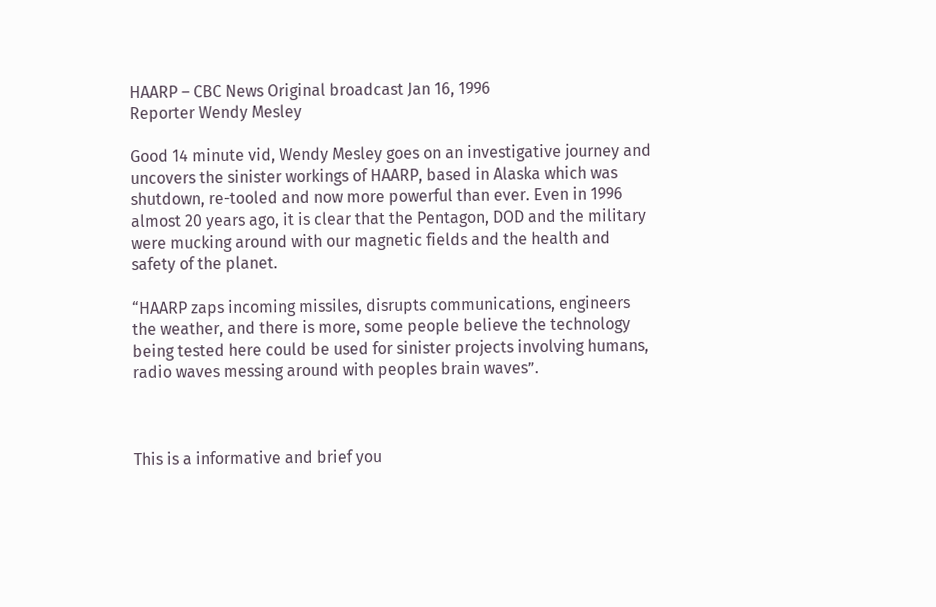HAARP – CBC News Original broadcast Jan 16, 1996
Reporter Wendy Mesley

Good 14 minute vid, Wendy Mesley goes on an investigative journey and uncovers the sinister workings of HAARP, based in Alaska which was shutdown, re-tooled and now more powerful than ever. Even in 1996 almost 20 years ago, it is clear that the Pentagon, DOD and the military were mucking around with our magnetic fields and the health and safety of the planet.

“HAARP zaps incoming missiles, disrupts communications, engineers the weather, and there is more, some people believe the technology being tested here could be used for sinister projects involving humans, radio waves messing around with peoples brain waves”.



This is a informative and brief you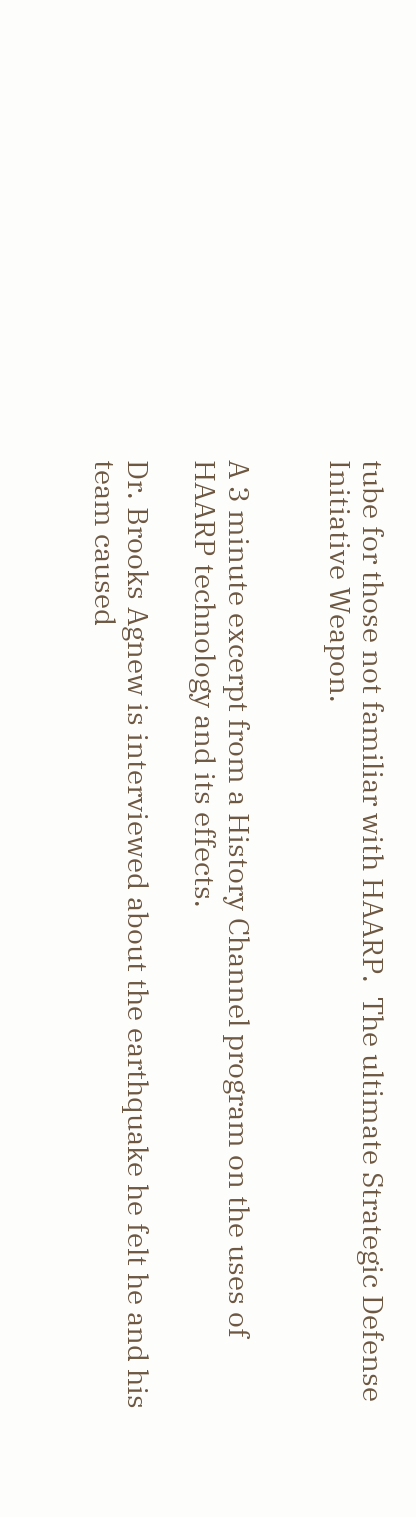tube for those not familiar with HAARP.  The ultimate Strategic Defense Initiative Weapon.


A 3 minute excerpt from a History Channel program on the uses of HAARP technology and its effects.

Dr. Brooks Agnew is interviewed about the earthquake he felt he and his team caused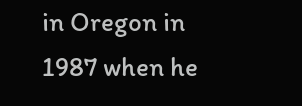in Oregon in 1987 when he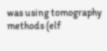was using tomography methods (elf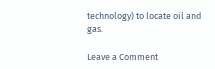technology) to locate oil and gas.

Leave a Comment